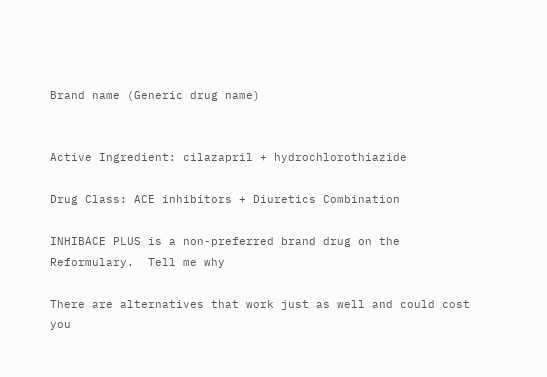Brand name (Generic drug name)


Active Ingredient: cilazapril + hydrochlorothiazide

Drug Class: ACE inhibitors + Diuretics Combination

INHIBACE PLUS is a non-preferred brand drug on the Reformulary.  Tell me why

There are alternatives that work just as well and could cost you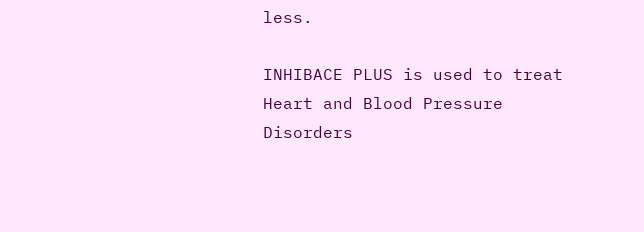less.

INHIBACE PLUS is used to treat
Heart and Blood Pressure Disorders